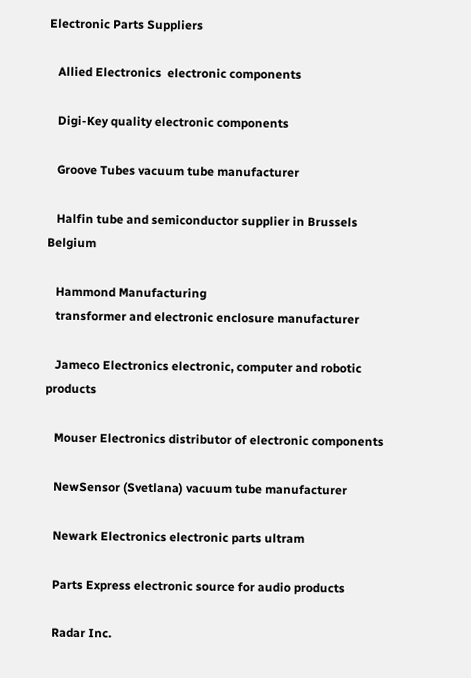Electronic Parts Suppliers

   Allied Electronics  electronic components

   Digi-Key quality electronic components

   Groove Tubes vacuum tube manufacturer

   Halfin tube and semiconductor supplier in Brussels Belgium

   Hammond Manufacturing
   transformer and electronic enclosure manufacturer

   Jameco Electronics electronic, computer and robotic products

   Mouser Electronics distributor of electronic components

   NewSensor (Svetlana) vacuum tube manufacturer

   Newark Electronics electronic parts ultram

   Parts Express electronic source for audio products

   Radar Inc.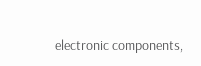electronic components,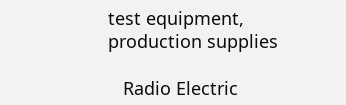test equipment, production supplies

   Radio Electric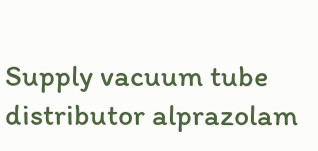Supply vacuum tube distributor alprazolam